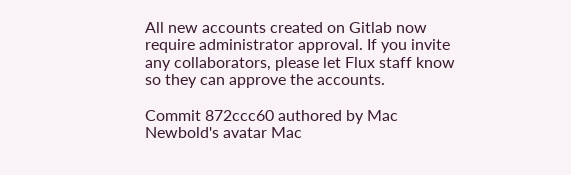All new accounts created on Gitlab now require administrator approval. If you invite any collaborators, please let Flux staff know so they can approve the accounts.

Commit 872ccc60 authored by Mac Newbold's avatar Mac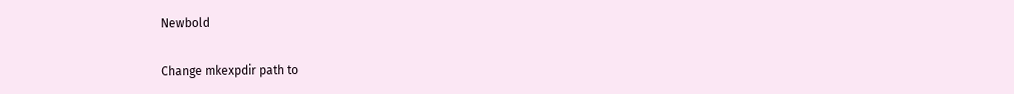Newbold

Change mkexpdir path to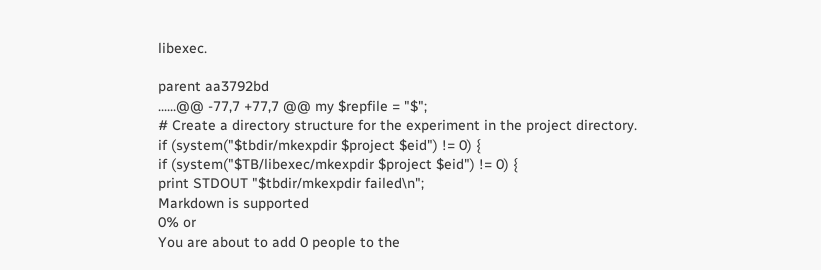libexec.

parent aa3792bd
......@@ -77,7 +77,7 @@ my $repfile = "$";
# Create a directory structure for the experiment in the project directory.
if (system("$tbdir/mkexpdir $project $eid") != 0) {
if (system("$TB/libexec/mkexpdir $project $eid") != 0) {
print STDOUT "$tbdir/mkexpdir failed\n";
Markdown is supported
0% or
You are about to add 0 people to the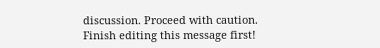discussion. Proceed with caution.
Finish editing this message first!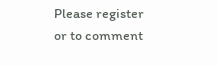Please register or to comment